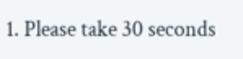1. Please take 30 seconds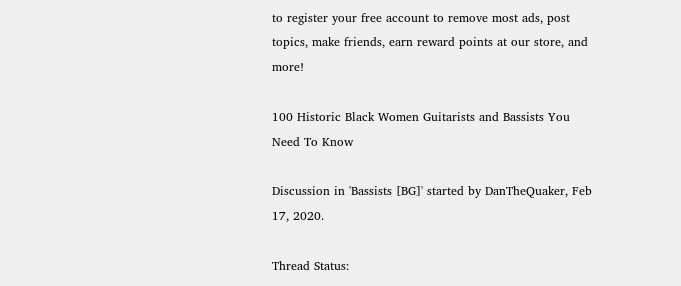to register your free account to remove most ads, post topics, make friends, earn reward points at our store, and more!

100 Historic Black Women Guitarists and Bassists You Need To Know

Discussion in 'Bassists [BG]' started by DanTheQuaker, Feb 17, 2020.

Thread Status: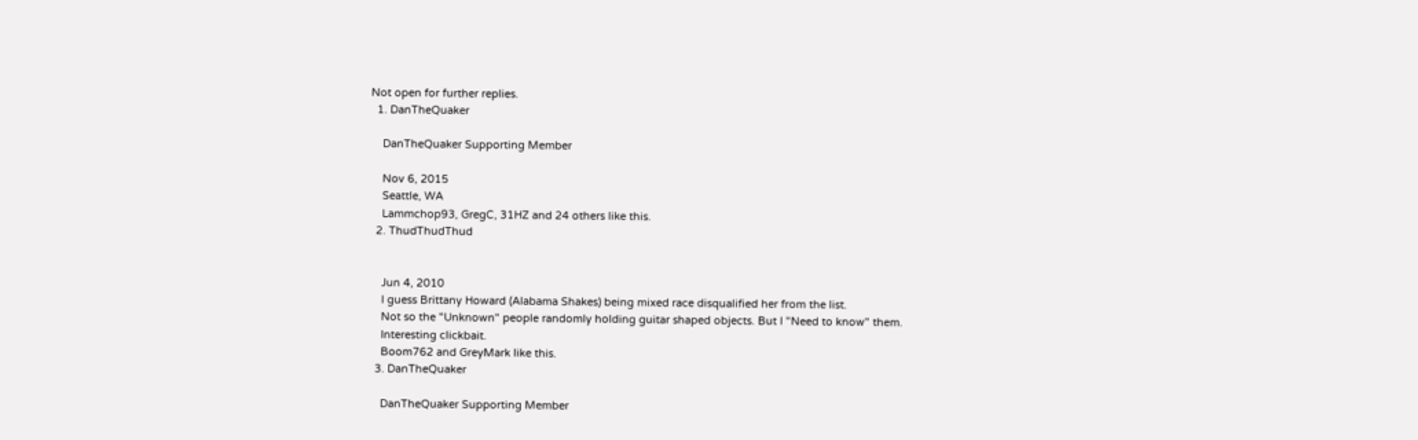Not open for further replies.
  1. DanTheQuaker

    DanTheQuaker Supporting Member

    Nov 6, 2015
    Seattle, WA
    Lammchop93, GregC, 31HZ and 24 others like this.
  2. ThudThudThud


    Jun 4, 2010
    I guess Brittany Howard (Alabama Shakes) being mixed race disqualified her from the list.
    Not so the "Unknown" people randomly holding guitar shaped objects. But I "Need to know" them.
    Interesting clickbait.
    Boom762 and GreyMark like this.
  3. DanTheQuaker

    DanTheQuaker Supporting Member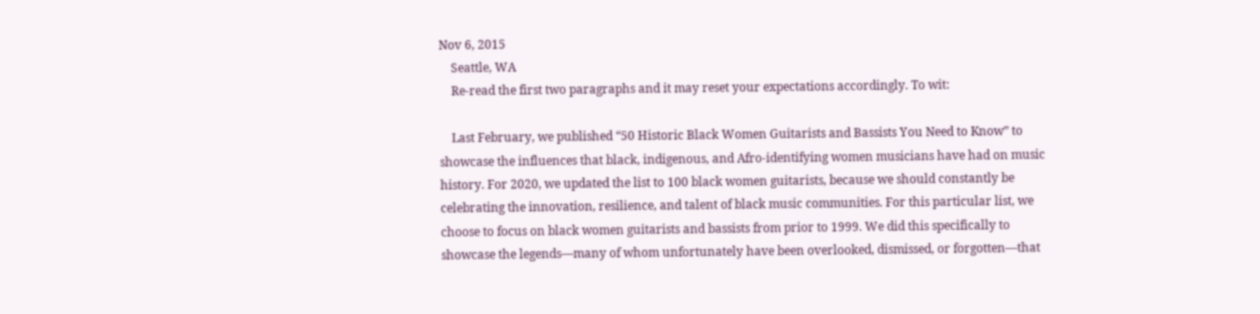Nov 6, 2015
    Seattle, WA
    Re-read the first two paragraphs and it may reset your expectations accordingly. To wit:

    Last February, we published “50 Historic Black Women Guitarists and Bassists You Need to Know” to showcase the influences that black, indigenous, and Afro-identifying women musicians have had on music history. For 2020, we updated the list to 100 black women guitarists, because we should constantly be celebrating the innovation, resilience, and talent of black music communities. For this particular list, we choose to focus on black women guitarists and bassists from prior to 1999. We did this specifically to showcase the legends—many of whom unfortunately have been overlooked, dismissed, or forgotten—that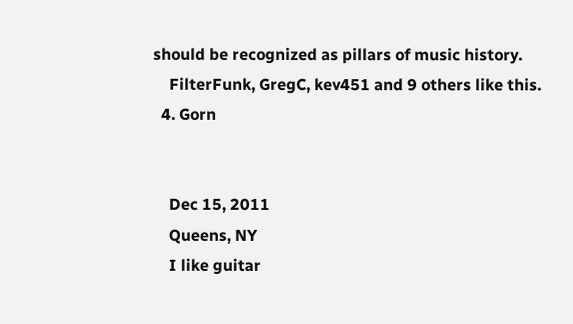should be recognized as pillars of music history.
    FilterFunk, GregC, kev451 and 9 others like this.
  4. Gorn


    Dec 15, 2011
    Queens, NY
    I like guitar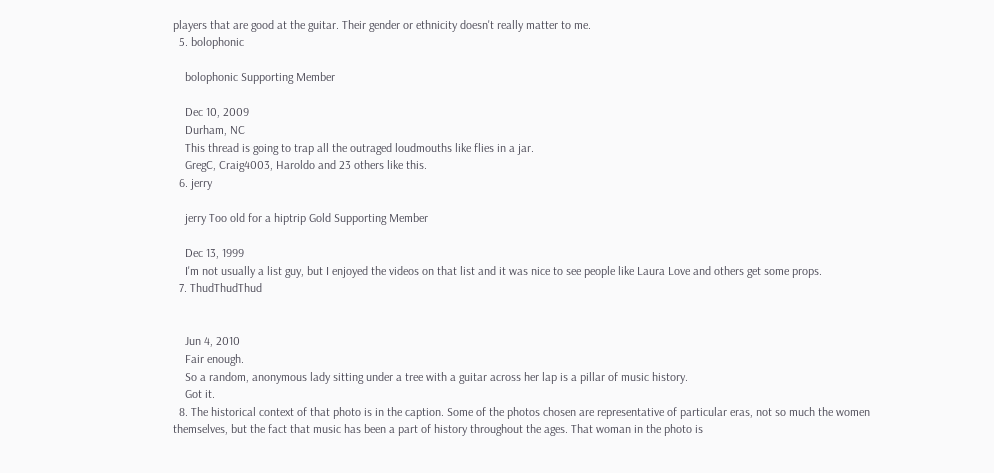players that are good at the guitar. Their gender or ethnicity doesn't really matter to me.
  5. bolophonic

    bolophonic Supporting Member

    Dec 10, 2009
    Durham, NC
    This thread is going to trap all the outraged loudmouths like flies in a jar.
    GregC, Craig4003, Haroldo and 23 others like this.
  6. jerry

    jerry Too old for a hiptrip Gold Supporting Member

    Dec 13, 1999
    I'm not usually a list guy, but I enjoyed the videos on that list and it was nice to see people like Laura Love and others get some props.
  7. ThudThudThud


    Jun 4, 2010
    Fair enough.
    So a random, anonymous lady sitting under a tree with a guitar across her lap is a pillar of music history.
    Got it.
  8. The historical context of that photo is in the caption. Some of the photos chosen are representative of particular eras, not so much the women themselves, but the fact that music has been a part of history throughout the ages. That woman in the photo is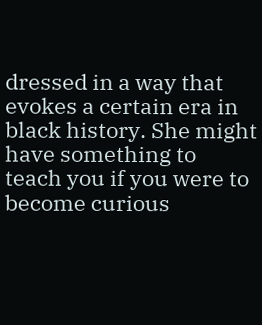dressed in a way that evokes a certain era in black history. She might have something to teach you if you were to become curious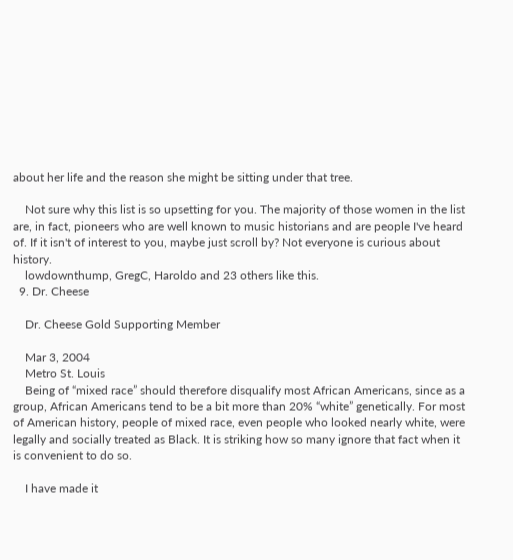about her life and the reason she might be sitting under that tree.

    Not sure why this list is so upsetting for you. The majority of those women in the list are, in fact, pioneers who are well known to music historians and are people I've heard of. If it isn't of interest to you, maybe just scroll by? Not everyone is curious about history.
    lowdownthump, GregC, Haroldo and 23 others like this.
  9. Dr. Cheese

    Dr. Cheese Gold Supporting Member

    Mar 3, 2004
    Metro St. Louis
    Being of “mixed race” should therefore disqualify most African Americans, since as a group, African Americans tend to be a bit more than 20% “white” genetically. For most of American history, people of mixed race, even people who looked nearly white, were legally and socially treated as Black. It is striking how so many ignore that fact when it is convenient to do so.

    I have made it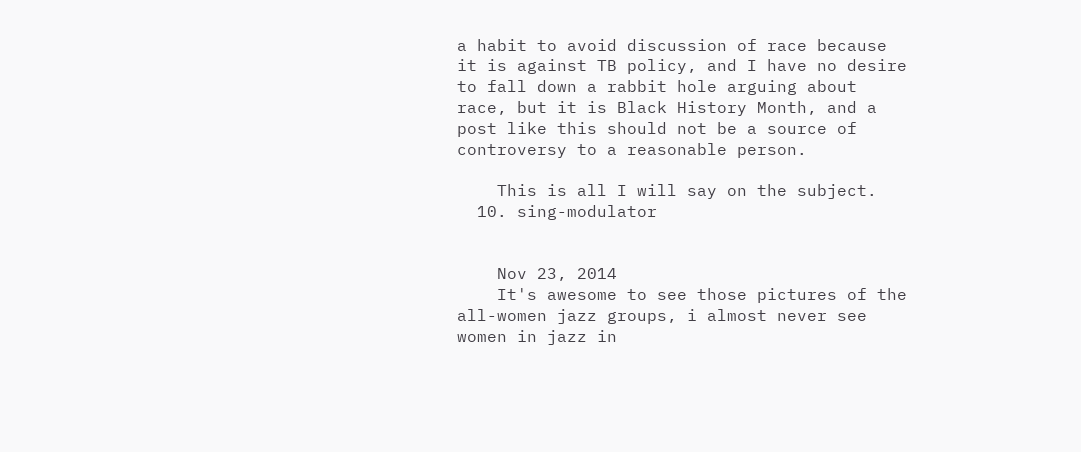a habit to avoid discussion of race because it is against TB policy, and I have no desire to fall down a rabbit hole arguing about race, but it is Black History Month, and a post like this should not be a source of controversy to a reasonable person.

    This is all I will say on the subject.
  10. sing-modulator


    Nov 23, 2014
    It's awesome to see those pictures of the all-women jazz groups, i almost never see women in jazz in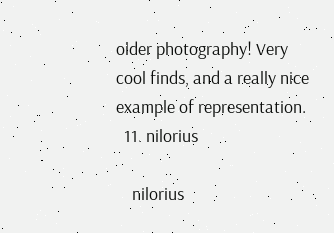older photography! Very cool finds, and a really nice example of representation.
  11. nilorius

    nilorius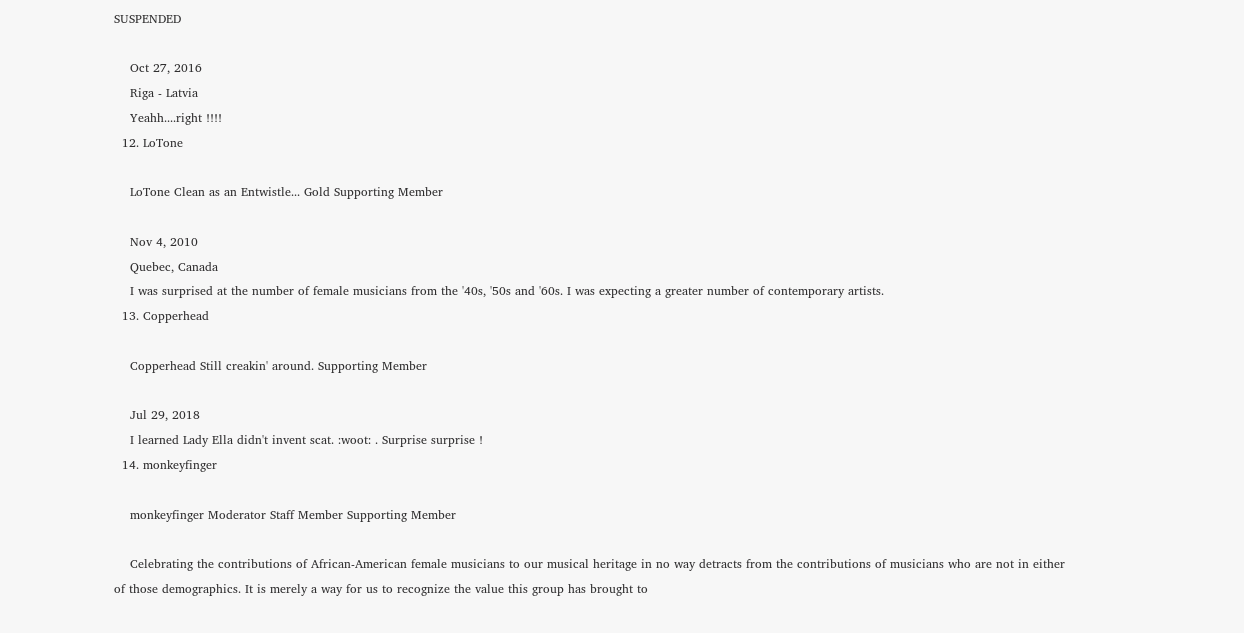SUSPENDED

    Oct 27, 2016
    Riga - Latvia
    Yeahh....right !!!!
  12. LoTone

    LoTone Clean as an Entwistle... Gold Supporting Member

    Nov 4, 2010
    Quebec, Canada
    I was surprised at the number of female musicians from the '40s, '50s and '60s. I was expecting a greater number of contemporary artists.
  13. Copperhead

    Copperhead Still creakin' around. Supporting Member

    Jul 29, 2018
    I learned Lady Ella didn't invent scat. :woot: . Surprise surprise !
  14. monkeyfinger

    monkeyfinger Moderator Staff Member Supporting Member

    Celebrating the contributions of African-American female musicians to our musical heritage in no way detracts from the contributions of musicians who are not in either of those demographics. It is merely a way for us to recognize the value this group has brought to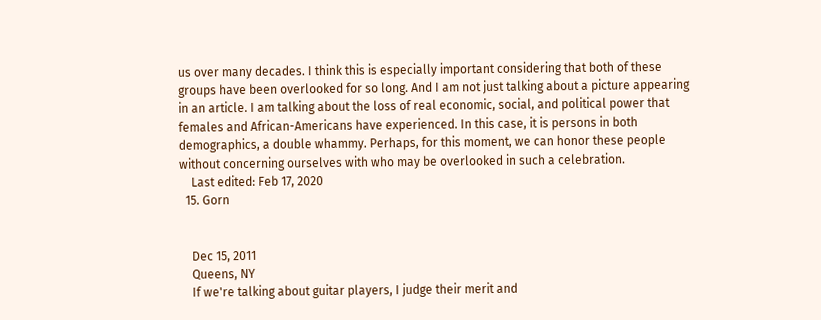us over many decades. I think this is especially important considering that both of these groups have been overlooked for so long. And I am not just talking about a picture appearing in an article. I am talking about the loss of real economic, social, and political power that females and African-Americans have experienced. In this case, it is persons in both demographics, a double whammy. Perhaps, for this moment, we can honor these people without concerning ourselves with who may be overlooked in such a celebration.
    Last edited: Feb 17, 2020
  15. Gorn


    Dec 15, 2011
    Queens, NY
    If we're talking about guitar players, I judge their merit and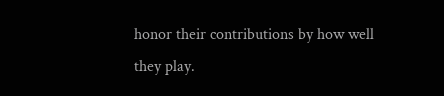honor their contributions by how well they play.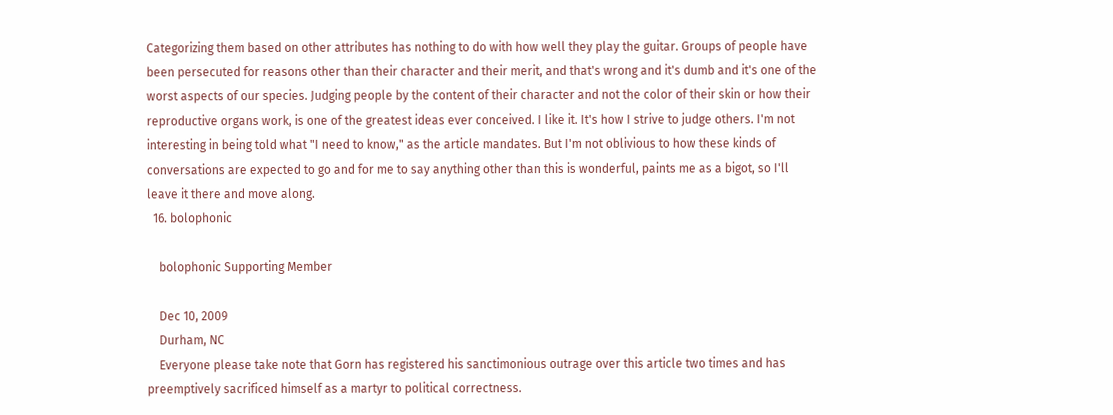Categorizing them based on other attributes has nothing to do with how well they play the guitar. Groups of people have been persecuted for reasons other than their character and their merit, and that's wrong and it's dumb and it's one of the worst aspects of our species. Judging people by the content of their character and not the color of their skin or how their reproductive organs work, is one of the greatest ideas ever conceived. I like it. It's how I strive to judge others. I'm not interesting in being told what "I need to know," as the article mandates. But I'm not oblivious to how these kinds of conversations are expected to go and for me to say anything other than this is wonderful, paints me as a bigot, so I'll leave it there and move along.
  16. bolophonic

    bolophonic Supporting Member

    Dec 10, 2009
    Durham, NC
    Everyone please take note that Gorn has registered his sanctimonious outrage over this article two times and has preemptively sacrificed himself as a martyr to political correctness.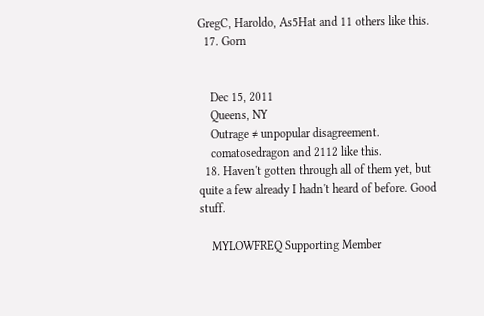GregC, Haroldo, As5Hat and 11 others like this.
  17. Gorn


    Dec 15, 2011
    Queens, NY
    Outrage ≠ unpopular disagreement.
    comatosedragon and 2112 like this.
  18. Haven't gotten through all of them yet, but quite a few already I hadn't heard of before. Good stuff.

    MYLOWFREQ Supporting Member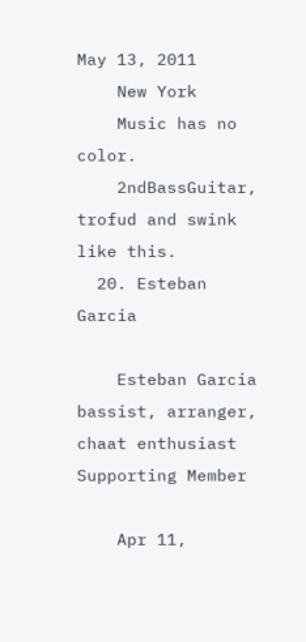May 13, 2011
    New York
    Music has no color.
    2ndBassGuitar, trofud and swink like this.
  20. Esteban Garcia

    Esteban Garcia bassist, arranger, chaat enthusiast Supporting Member

    Apr 11,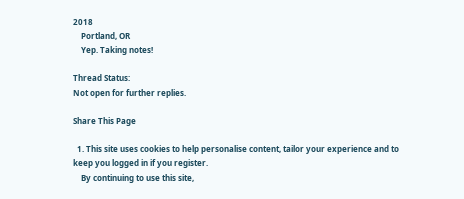2018
    Portland, OR
    Yep. Taking notes!

Thread Status:
Not open for further replies.

Share This Page

  1. This site uses cookies to help personalise content, tailor your experience and to keep you logged in if you register.
    By continuing to use this site,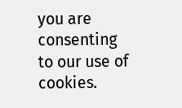you are consenting to our use of cookies.